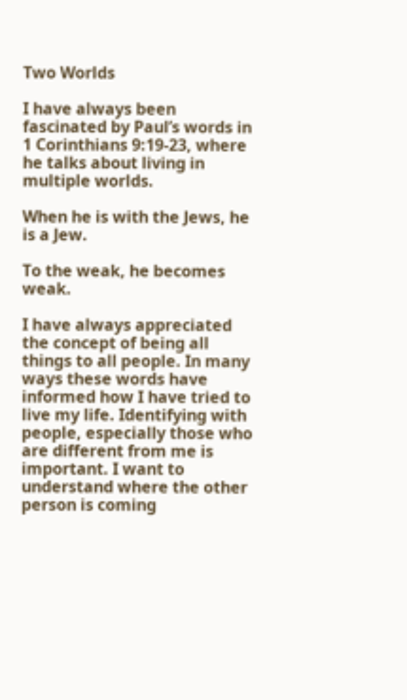Two Worlds

I have always been fascinated by Paul’s words in 1 Corinthians 9:19-23, where he talks about living in multiple worlds.

When he is with the Jews, he is a Jew.

To the weak, he becomes weak.

I have always appreciated the concept of being all things to all people. In many ways these words have informed how I have tried to live my life. Identifying with people, especially those who are different from me is important. I want to understand where the other person is coming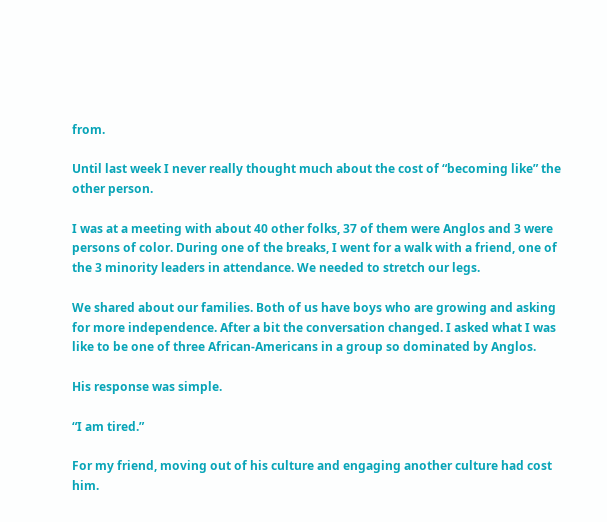from.

Until last week I never really thought much about the cost of “becoming like” the other person.

I was at a meeting with about 40 other folks, 37 of them were Anglos and 3 were persons of color. During one of the breaks, I went for a walk with a friend, one of the 3 minority leaders in attendance. We needed to stretch our legs.

We shared about our families. Both of us have boys who are growing and asking for more independence. After a bit the conversation changed. I asked what I was like to be one of three African-Americans in a group so dominated by Anglos.

His response was simple.

“I am tired.”

For my friend, moving out of his culture and engaging another culture had cost him.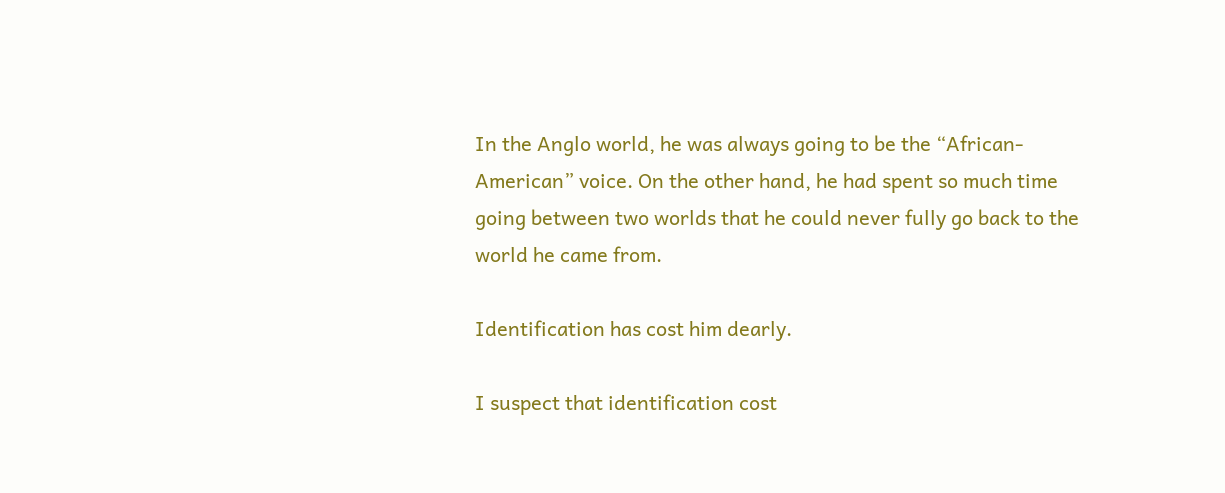In the Anglo world, he was always going to be the “African-American” voice. On the other hand, he had spent so much time going between two worlds that he could never fully go back to the world he came from.

Identification has cost him dearly.

I suspect that identification cost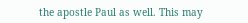the apostle Paul as well. This may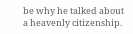be why he talked about a heavenly citizenship.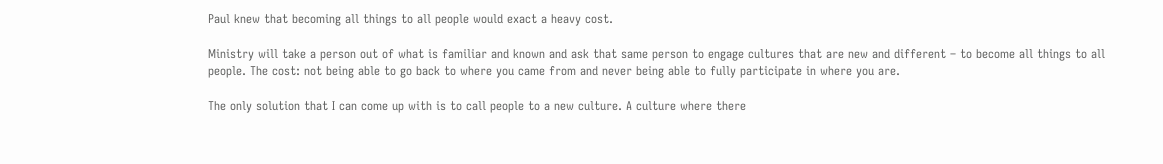Paul knew that becoming all things to all people would exact a heavy cost.

Ministry will take a person out of what is familiar and known and ask that same person to engage cultures that are new and different – to become all things to all people. The cost: not being able to go back to where you came from and never being able to fully participate in where you are.

The only solution that I can come up with is to call people to a new culture. A culture where there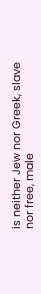is neither Jew nor Greek, slave nor free, male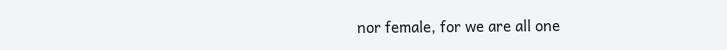nor female, for we are all one